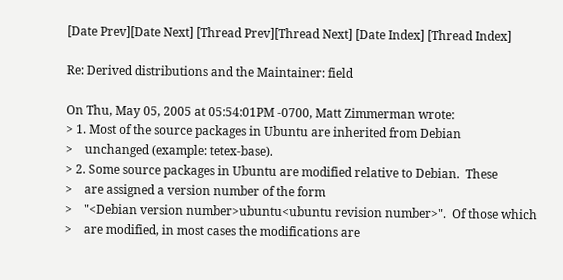[Date Prev][Date Next] [Thread Prev][Thread Next] [Date Index] [Thread Index]

Re: Derived distributions and the Maintainer: field

On Thu, May 05, 2005 at 05:54:01PM -0700, Matt Zimmerman wrote:
> 1. Most of the source packages in Ubuntu are inherited from Debian
>    unchanged (example: tetex-base).
> 2. Some source packages in Ubuntu are modified relative to Debian.  These
>    are assigned a version number of the form
>    "<Debian version number>ubuntu<ubuntu revision number>".  Of those which
>    are modified, in most cases the modifications are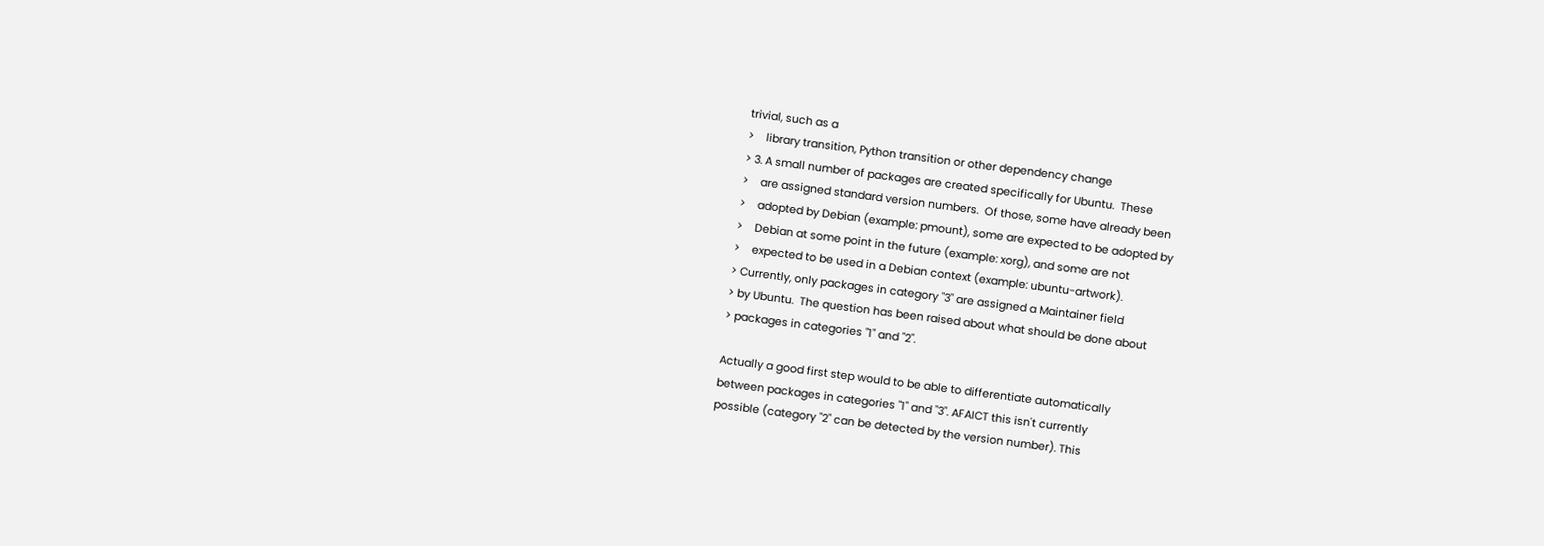trivial, such as a
>    library transition, Python transition or other dependency change
> 3. A small number of packages are created specifically for Ubuntu.  These
>    are assigned standard version numbers.  Of those, some have already been
>    adopted by Debian (example: pmount), some are expected to be adopted by
>    Debian at some point in the future (example: xorg), and some are not
>    expected to be used in a Debian context (example: ubuntu-artwork).
> Currently, only packages in category "3" are assigned a Maintainer field
> by Ubuntu.  The question has been raised about what should be done about
> packages in categories "1" and "2".

Actually a good first step would to be able to differentiate automatically
between packages in categories "1" and "3". AFAICT this isn't currently
possible (category "2" can be detected by the version number). This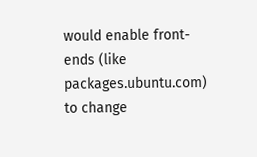would enable front-ends (like packages.ubuntu.com) to change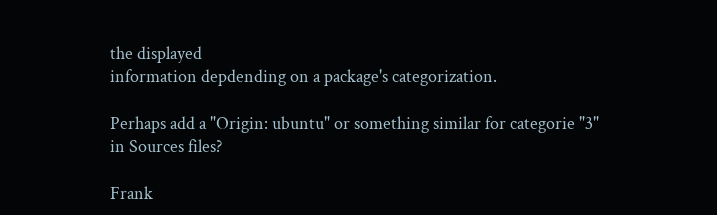the displayed
information depdending on a package's categorization.

Perhaps add a "Origin: ubuntu" or something similar for categorie "3"
in Sources files?

Frank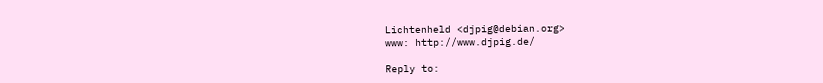Lichtenheld <djpig@debian.org>
www: http://www.djpig.de/

Reply to: